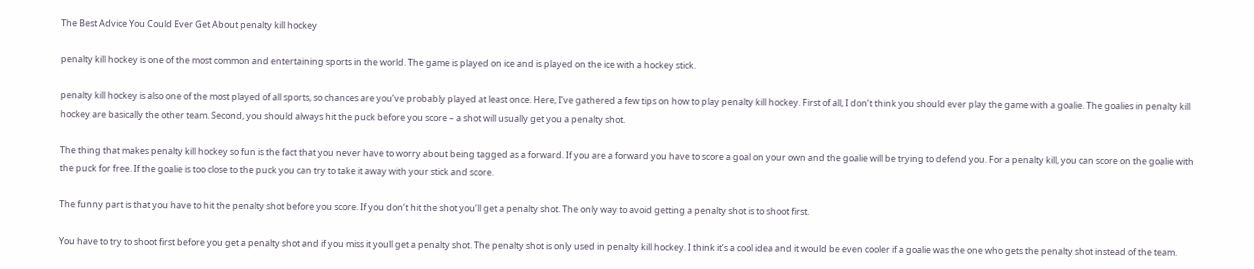The Best Advice You Could Ever Get About penalty kill hockey

penalty kill hockey is one of the most common and entertaining sports in the world. The game is played on ice and is played on the ice with a hockey stick.

penalty kill hockey is also one of the most played of all sports, so chances are you’ve probably played at least once. Here, I’ve gathered a few tips on how to play penalty kill hockey. First of all, I don’t think you should ever play the game with a goalie. The goalies in penalty kill hockey are basically the other team. Second, you should always hit the puck before you score – a shot will usually get you a penalty shot.

The thing that makes penalty kill hockey so fun is the fact that you never have to worry about being tagged as a forward. If you are a forward you have to score a goal on your own and the goalie will be trying to defend you. For a penalty kill, you can score on the goalie with the puck for free. If the goalie is too close to the puck you can try to take it away with your stick and score.

The funny part is that you have to hit the penalty shot before you score. If you don’t hit the shot you’ll get a penalty shot. The only way to avoid getting a penalty shot is to shoot first.

You have to try to shoot first before you get a penalty shot and if you miss it youll get a penalty shot. The penalty shot is only used in penalty kill hockey. I think it’s a cool idea and it would be even cooler if a goalie was the one who gets the penalty shot instead of the team.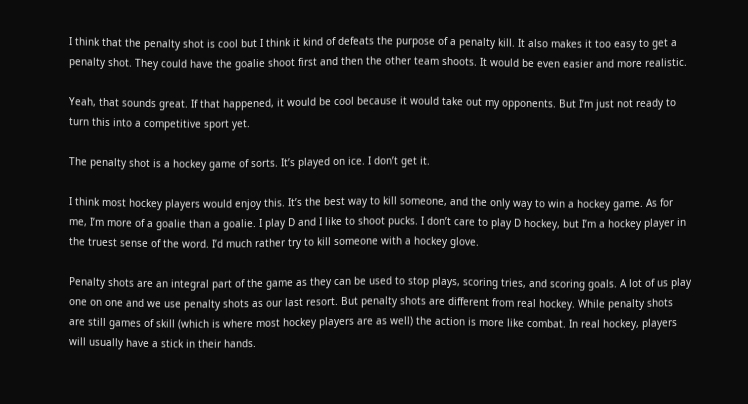I think that the penalty shot is cool but I think it kind of defeats the purpose of a penalty kill. It also makes it too easy to get a penalty shot. They could have the goalie shoot first and then the other team shoots. It would be even easier and more realistic.

Yeah, that sounds great. If that happened, it would be cool because it would take out my opponents. But I’m just not ready to turn this into a competitive sport yet.

The penalty shot is a hockey game of sorts. It’s played on ice. I don’t get it.

I think most hockey players would enjoy this. It’s the best way to kill someone, and the only way to win a hockey game. As for me, I’m more of a goalie than a goalie. I play D and I like to shoot pucks. I don’t care to play D hockey, but I’m a hockey player in the truest sense of the word. I’d much rather try to kill someone with a hockey glove.

Penalty shots are an integral part of the game as they can be used to stop plays, scoring tries, and scoring goals. A lot of us play one on one and we use penalty shots as our last resort. But penalty shots are different from real hockey. While penalty shots are still games of skill (which is where most hockey players are as well) the action is more like combat. In real hockey, players will usually have a stick in their hands.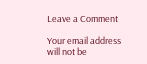Leave a Comment

Your email address will not be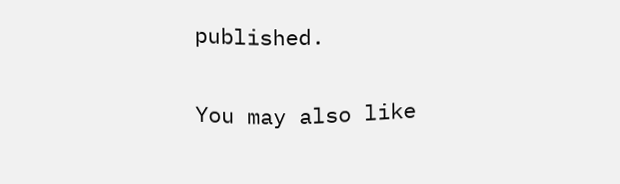published.

You may also like